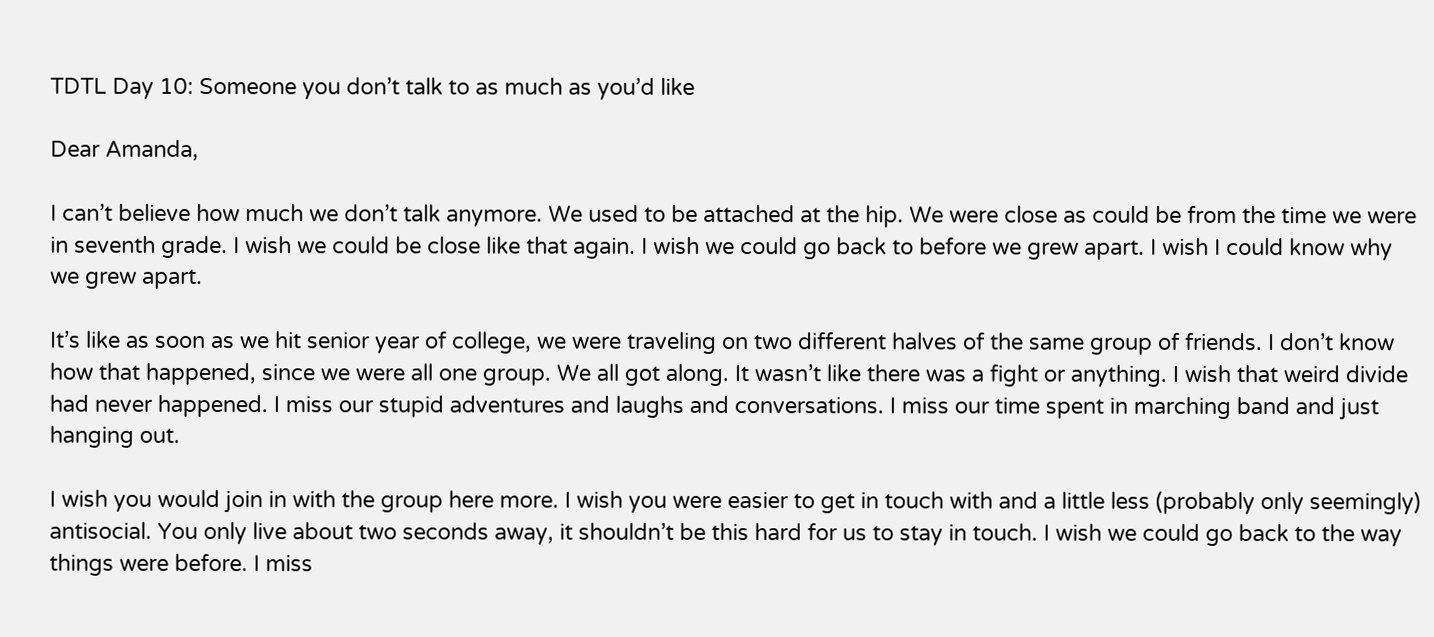TDTL Day 10: Someone you don’t talk to as much as you’d like

Dear Amanda,

I can’t believe how much we don’t talk anymore. We used to be attached at the hip. We were close as could be from the time we were in seventh grade. I wish we could be close like that again. I wish we could go back to before we grew apart. I wish I could know why we grew apart.

It’s like as soon as we hit senior year of college, we were traveling on two different halves of the same group of friends. I don’t know how that happened, since we were all one group. We all got along. It wasn’t like there was a fight or anything. I wish that weird divide had never happened. I miss our stupid adventures and laughs and conversations. I miss our time spent in marching band and just hanging out.

I wish you would join in with the group here more. I wish you were easier to get in touch with and a little less (probably only seemingly) antisocial. You only live about two seconds away, it shouldn’t be this hard for us to stay in touch. I wish we could go back to the way things were before. I miss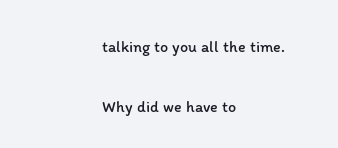talking to you all the time.

Why did we have to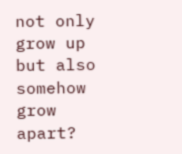not only grow up but also somehow grow apart?